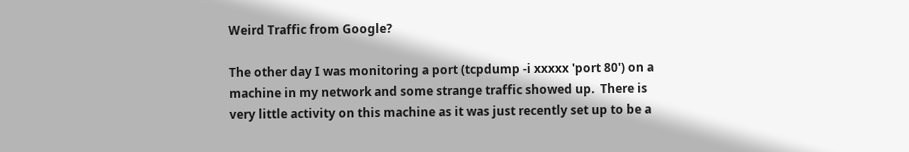Weird Traffic from Google?

The other day I was monitoring a port (tcpdump -i xxxxx 'port 80') on a machine in my network and some strange traffic showed up.  There is very little activity on this machine as it was just recently set up to be a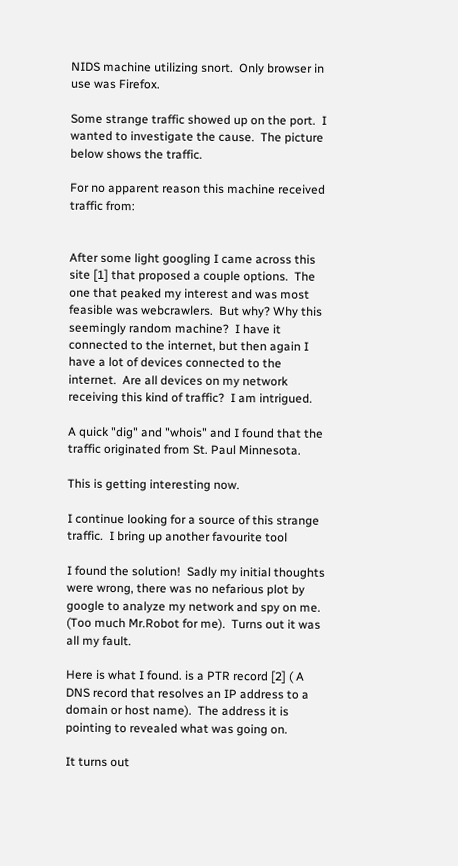NIDS machine utilizing snort.  Only browser in use was Firefox.

Some strange traffic showed up on the port.  I wanted to investigate the cause.  The picture below shows the traffic.

For no apparent reason this machine received traffic from:


After some light googling I came across this site [1] that proposed a couple options.  The one that peaked my interest and was most feasible was webcrawlers.  But why? Why this seemingly random machine?  I have it connected to the internet, but then again I have a lot of devices connected to the internet.  Are all devices on my network receiving this kind of traffic?  I am intrigued.

A quick "dig" and "whois" and I found that the traffic originated from St. Paul Minnesota.

This is getting interesting now.

I continue looking for a source of this strange traffic.  I bring up another favourite tool

I found the solution!  Sadly my initial thoughts were wrong, there was no nefarious plot by google to analyze my network and spy on me. (Too much Mr.Robot for me).  Turns out it was all my fault.

Here is what I found. is a PTR record [2] ( A DNS record that resolves an IP address to a domain or host name).  The address it is pointing to revealed what was going on.

It turns out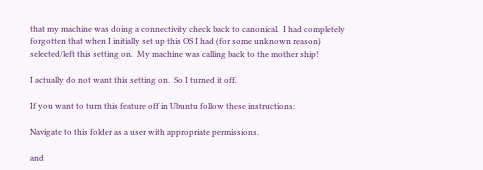that my machine was doing a connectivity check back to canonical.  I had completely forgotten that when I initially set up this OS I had (for some unknown reason) selected/left this setting on.  My machine was calling back to the mother ship!

I actually do not want this setting on.  So I turned it off.

If you want to turn this feature off in Ubuntu follow these instructions:

Navigate to this folder as a user with appropriate permissions.

and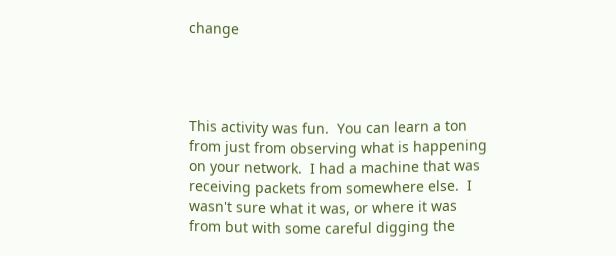change




This activity was fun.  You can learn a ton from just from observing what is happening on your network.  I had a machine that was receiving packets from somewhere else.  I wasn't sure what it was, or where it was from but with some careful digging the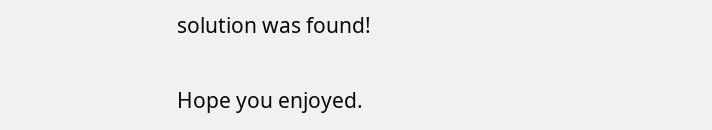solution was found!

Hope you enjoyed.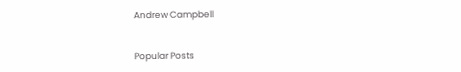Andrew Campbell


Popular Posts